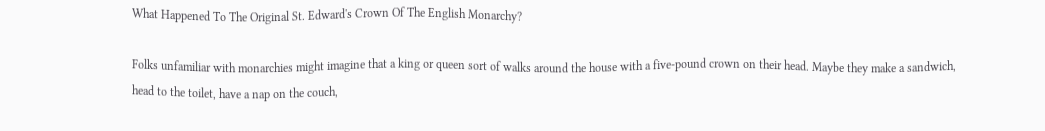What Happened To The Original St. Edward's Crown Of The English Monarchy?

Folks unfamiliar with monarchies might imagine that a king or queen sort of walks around the house with a five-pound crown on their head. Maybe they make a sandwich, head to the toilet, have a nap on the couch,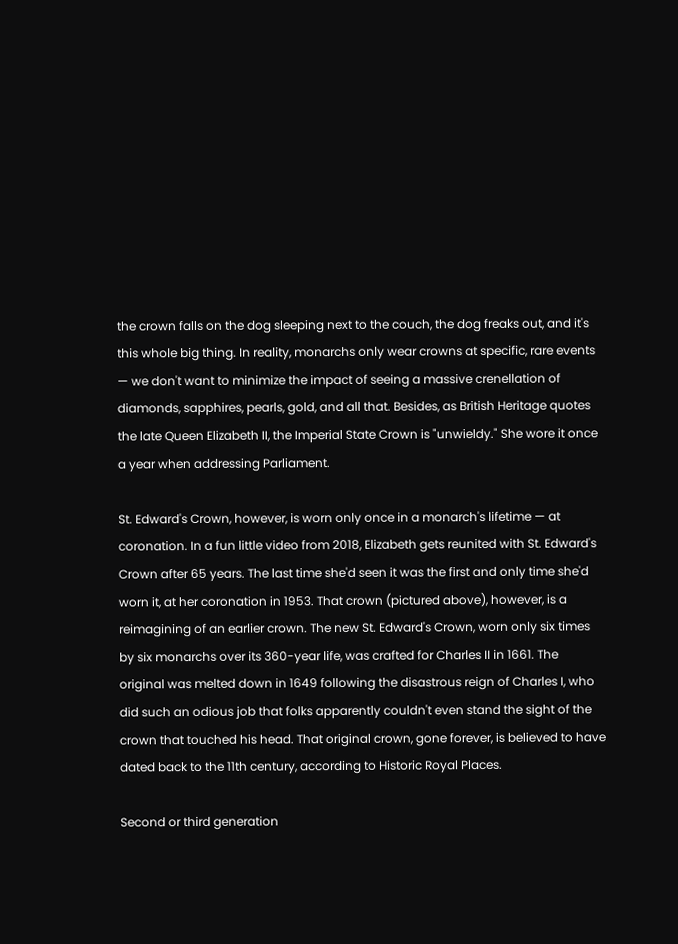the crown falls on the dog sleeping next to the couch, the dog freaks out, and it's this whole big thing. In reality, monarchs only wear crowns at specific, rare events — we don't want to minimize the impact of seeing a massive crenellation of diamonds, sapphires, pearls, gold, and all that. Besides, as British Heritage quotes the late Queen Elizabeth II, the Imperial State Crown is "unwieldy." She wore it once a year when addressing Parliament.

St. Edward's Crown, however, is worn only once in a monarch's lifetime — at coronation. In a fun little video from 2018, Elizabeth gets reunited with St. Edward's Crown after 65 years. The last time she'd seen it was the first and only time she'd worn it, at her coronation in 1953. That crown (pictured above), however, is a reimagining of an earlier crown. The new St. Edward's Crown, worn only six times by six monarchs over its 360-year life, was crafted for Charles II in 1661. The original was melted down in 1649 following the disastrous reign of Charles I, who did such an odious job that folks apparently couldn't even stand the sight of the crown that touched his head. That original crown, gone forever, is believed to have dated back to the 11th century, according to Historic Royal Places.

Second or third generation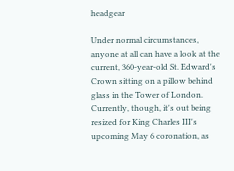headgear

Under normal circumstances, anyone at all can have a look at the current, 360-year-old St. Edward's Crown sitting on a pillow behind glass in the Tower of London. Currently, though, it's out being resized for King Charles III's upcoming May 6 coronation, as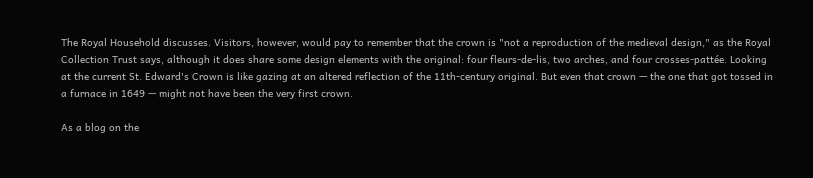The Royal Household discusses. Visitors, however, would pay to remember that the crown is "not a reproduction of the medieval design," as the Royal Collection Trust says, although it does share some design elements with the original: four fleurs-de-lis, two arches, and four crosses-pattée. Looking at the current St. Edward's Crown is like gazing at an altered reflection of the 11th-century original. But even that crown — the one that got tossed in a furnace in 1649 — might not have been the very first crown.

As a blog on the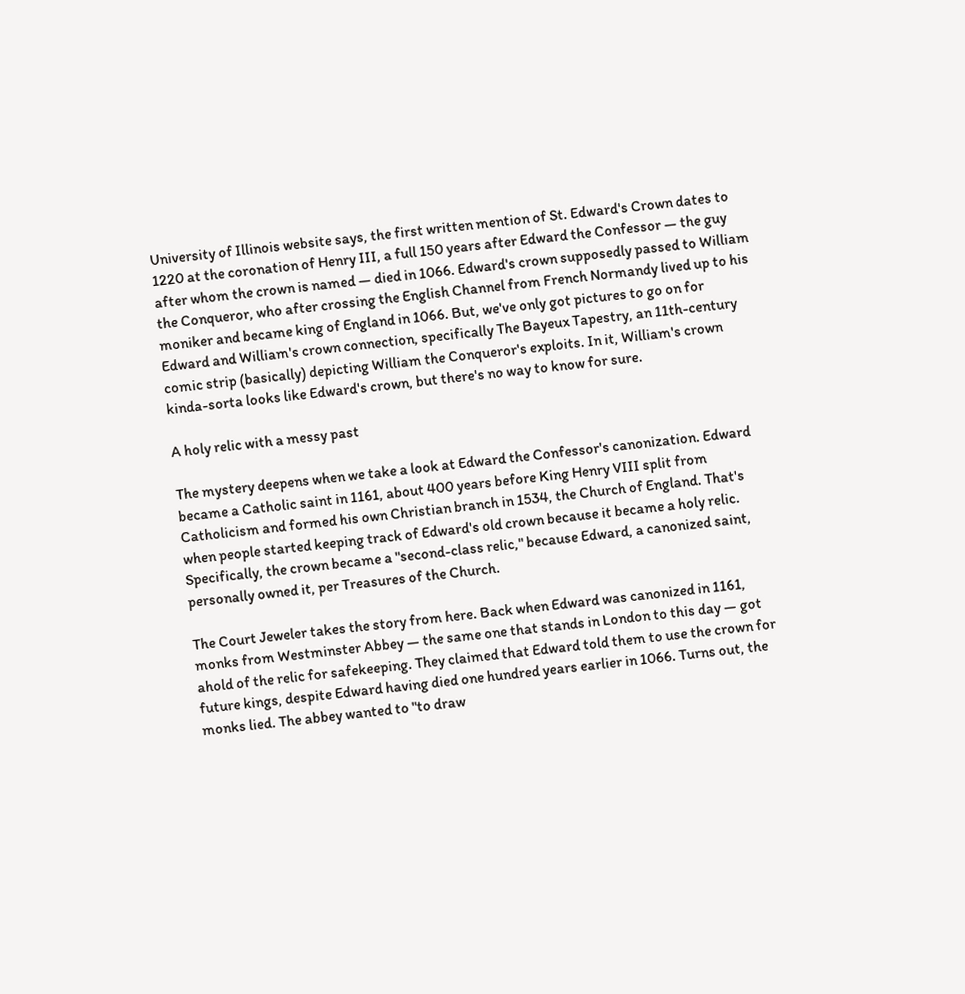University of Illinois website says, the first written mention of St. Edward's Crown dates to 1220 at the coronation of Henry III, a full 150 years after Edward the Confessor — the guy after whom the crown is named — died in 1066. Edward's crown supposedly passed to William the Conqueror, who after crossing the English Channel from French Normandy lived up to his moniker and became king of England in 1066. But, we've only got pictures to go on for Edward and William's crown connection, specifically The Bayeux Tapestry, an 11th-century comic strip (basically) depicting William the Conqueror's exploits. In it, William's crown kinda-sorta looks like Edward's crown, but there's no way to know for sure.

A holy relic with a messy past

The mystery deepens when we take a look at Edward the Confessor's canonization. Edward became a Catholic saint in 1161, about 400 years before King Henry VIII split from Catholicism and formed his own Christian branch in 1534, the Church of England. That's when people started keeping track of Edward's old crown because it became a holy relic. Specifically, the crown became a "second-class relic," because Edward, a canonized saint, personally owned it, per Treasures of the Church.

The Court Jeweler takes the story from here. Back when Edward was canonized in 1161, monks from Westminster Abbey — the same one that stands in London to this day — got ahold of the relic for safekeeping. They claimed that Edward told them to use the crown for future kings, despite Edward having died one hundred years earlier in 1066. Turns out, the monks lied. The abbey wanted to "to draw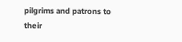pilgrims and patrons to their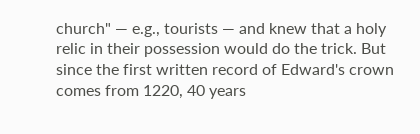church" — e.g., tourists — and knew that a holy relic in their possession would do the trick. But since the first written record of Edward's crown comes from 1220, 40 years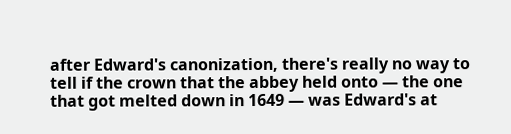after Edward's canonization, there's really no way to tell if the crown that the abbey held onto — the one that got melted down in 1649 — was Edward's at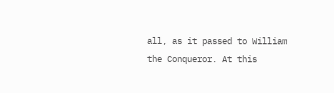all, as it passed to William the Conqueror. At this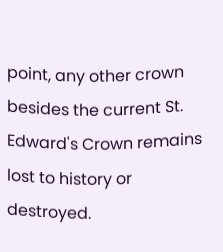point, any other crown besides the current St. Edward's Crown remains lost to history or destroyed.